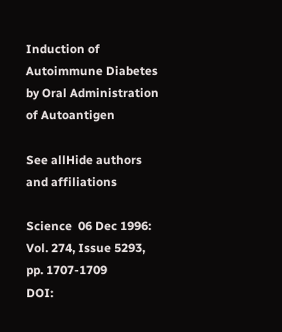Induction of Autoimmune Diabetes by Oral Administration of Autoantigen

See allHide authors and affiliations

Science  06 Dec 1996:
Vol. 274, Issue 5293, pp. 1707-1709
DOI: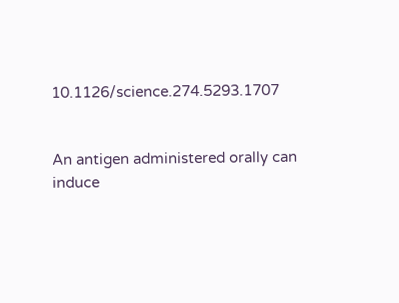10.1126/science.274.5293.1707


An antigen administered orally can induce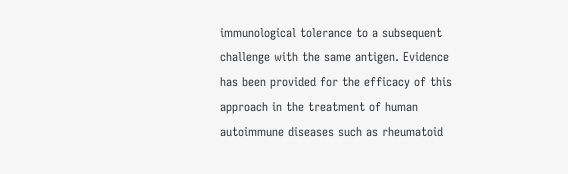immunological tolerance to a subsequent challenge with the same antigen. Evidence has been provided for the efficacy of this approach in the treatment of human autoimmune diseases such as rheumatoid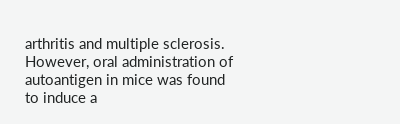arthritis and multiple sclerosis. However, oral administration of autoantigen in mice was found to induce a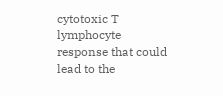cytotoxic T lymphocyte response that could lead to the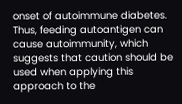onset of autoimmune diabetes. Thus, feeding autoantigen can cause autoimmunity, which suggests that caution should be used when applying this approach to the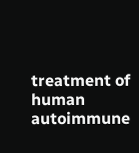treatment of human autoimmune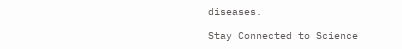diseases.

Stay Connected to Science